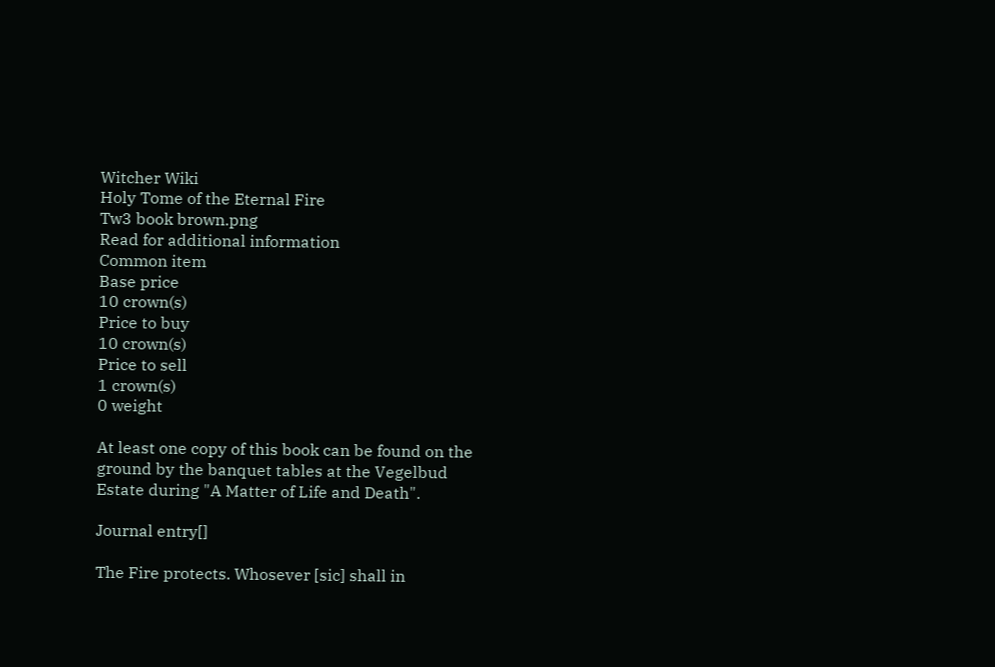Witcher Wiki
Holy Tome of the Eternal Fire
Tw3 book brown.png
Read for additional information
Common item
Base price
10 crown(s)
Price to buy
10 crown(s)
Price to sell
1 crown(s)
0 weight

At least one copy of this book can be found on the ground by the banquet tables at the Vegelbud Estate during "A Matter of Life and Death".

Journal entry[]

The Fire protects. Whosever [sic] shall in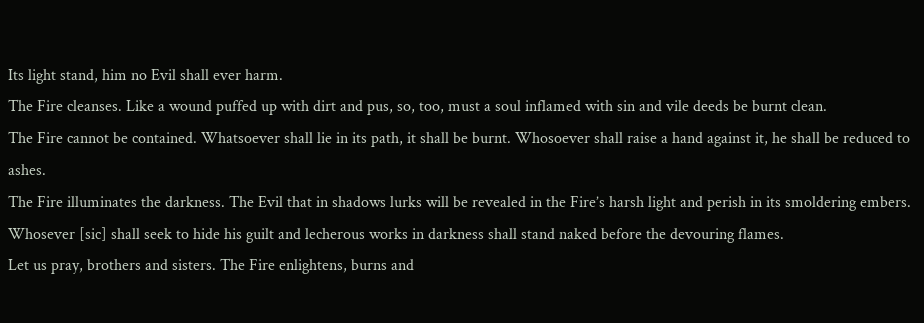Its light stand, him no Evil shall ever harm.
The Fire cleanses. Like a wound puffed up with dirt and pus, so, too, must a soul inflamed with sin and vile deeds be burnt clean.
The Fire cannot be contained. Whatsoever shall lie in its path, it shall be burnt. Whosoever shall raise a hand against it, he shall be reduced to ashes.
The Fire illuminates the darkness. The Evil that in shadows lurks will be revealed in the Fire’s harsh light and perish in its smoldering embers. Whosever [sic] shall seek to hide his guilt and lecherous works in darkness shall stand naked before the devouring flames.
Let us pray, brothers and sisters. The Fire enlightens, burns and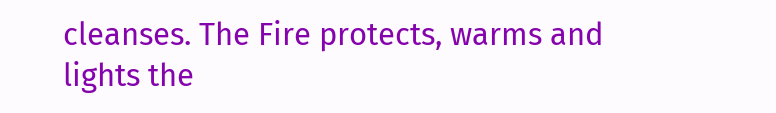cleanses. The Fire protects, warms and lights the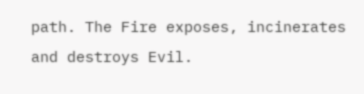path. The Fire exposes, incinerates and destroys Evil.